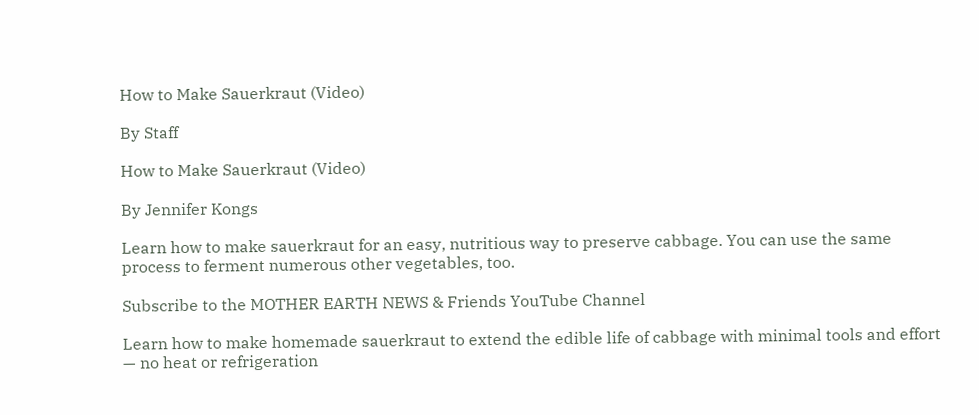How to Make Sauerkraut (Video)

By Staff

How to Make Sauerkraut (Video)

By Jennifer Kongs

Learn how to make sauerkraut for an easy, nutritious way to preserve cabbage. You can use the same process to ferment numerous other vegetables, too.

Subscribe to the MOTHER EARTH NEWS & Friends YouTube Channel

Learn how to make homemade sauerkraut to extend the edible life of cabbage with minimal tools and effort — no heat or refrigeration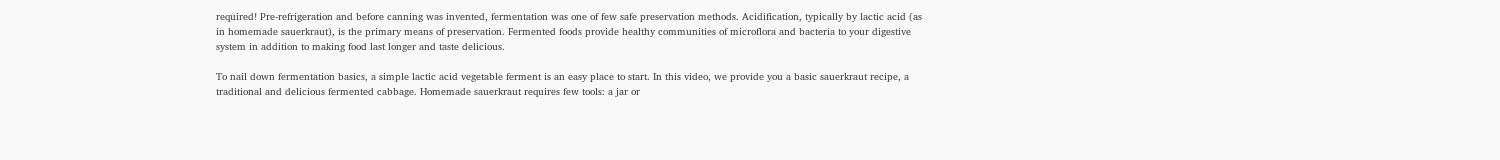required! Pre-refrigeration and before canning was invented, fermentation was one of few safe preservation methods. Acidification, typically by lactic acid (as in homemade sauerkraut), is the primary means of preservation. Fermented foods provide healthy communities of microflora and bacteria to your digestive system in addition to making food last longer and taste delicious.

To nail down fermentation basics, a simple lactic acid vegetable ferment is an easy place to start. In this video, we provide you a basic sauerkraut recipe, a traditional and delicious fermented cabbage. Homemade sauerkraut requires few tools: a jar or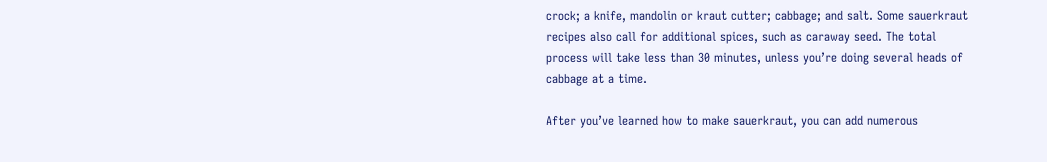crock; a knife, mandolin or kraut cutter; cabbage; and salt. Some sauerkraut recipes also call for additional spices, such as caraway seed. The total process will take less than 30 minutes, unless you’re doing several heads of cabbage at a time.

After you’ve learned how to make sauerkraut, you can add numerous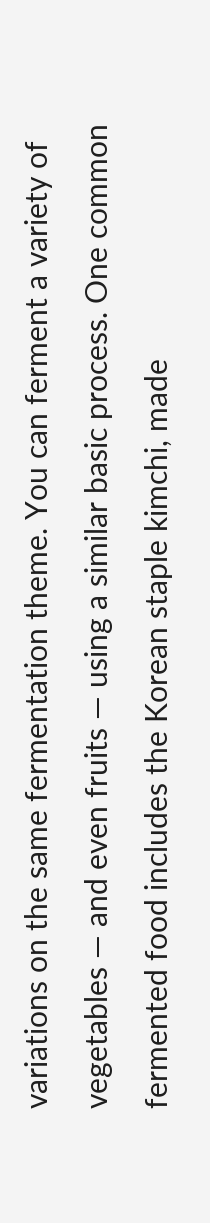variations on the same fermentation theme. You can ferment a variety of vegetables — and even fruits — using a similar basic process. One common fermented food includes the Korean staple kimchi, made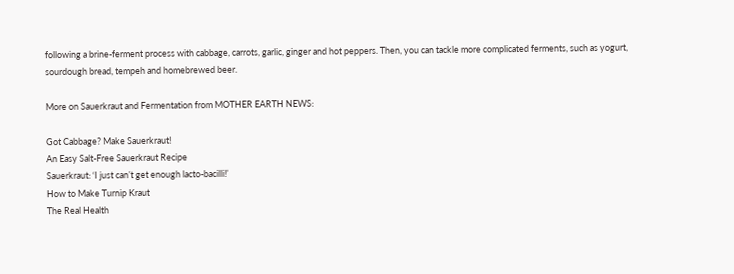following a brine-ferment process with cabbage, carrots, garlic, ginger and hot peppers. Then, you can tackle more complicated ferments, such as yogurt, sourdough bread, tempeh and homebrewed beer.

More on Sauerkraut and Fermentation from MOTHER EARTH NEWS:

Got Cabbage? Make Sauerkraut!
An Easy Salt-Free Sauerkraut Recipe
Sauerkraut: ‘I just can’t get enough lacto-bacilli!’
How to Make Turnip Kraut
The Real Health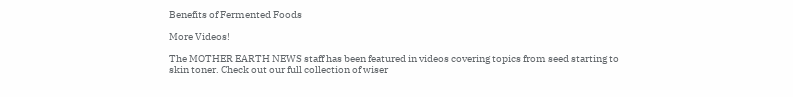Benefits of Fermented Foods

More Videos!

The MOTHER EARTH NEWS staff has been featured in videos covering topics from seed starting to skin toner. Check out our full collection of wiser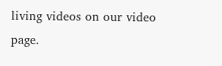living videos on our video page.